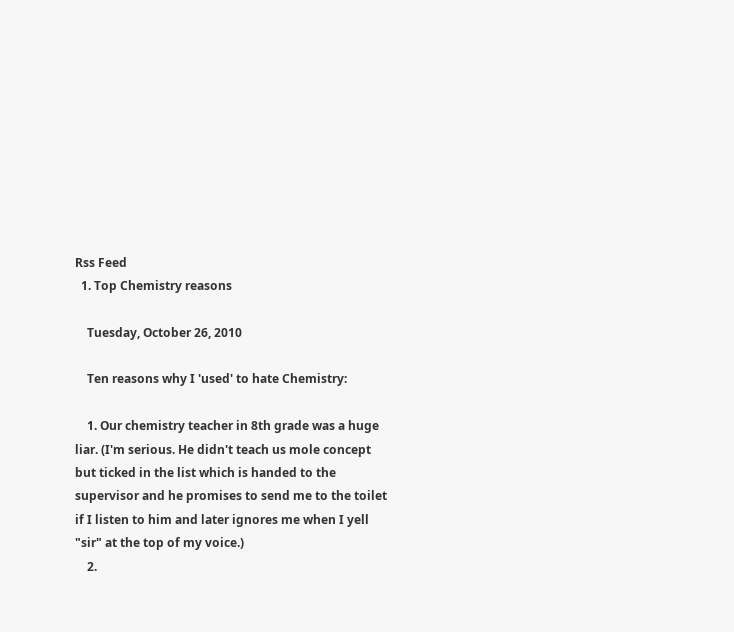Rss Feed
  1. Top Chemistry reasons

    Tuesday, October 26, 2010

    Ten reasons why I 'used' to hate Chemistry:

    1. Our chemistry teacher in 8th grade was a huge liar. (I'm serious. He didn't teach us mole concept but ticked in the list which is handed to the supervisor and he promises to send me to the toilet if I listen to him and later ignores me when I yell "sir" at the top of my voice.)
    2.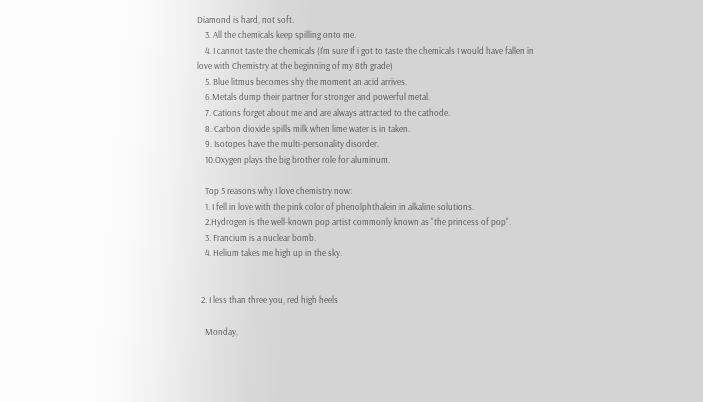Diamond is hard, not soft.
    3. All the chemicals keep spilling onto me.
    4. I cannot taste the chemicals (I'm sure If i got to taste the chemicals I would have fallen in love with Chemistry at the beginning of my 8th grade)
    5. Blue litmus becomes shy the moment an acid arrives.
    6.Metals dump their partner for stronger and powerful metal.
    7. Cations forget about me and are always attracted to the cathode.
    8. Carbon dioxide spills milk when lime water is in taken.
    9. Isotopes have the multi-personality disorder.
    10.Oxygen plays the big brother role for aluminum.

    Top 5 reasons why I love chemistry now:
    1. I fell in love with the pink color of phenolphthalein in alkaline solutions.
    2.Hydrogen is the well-known pop artist commonly known as "the princess of pop".
    3. Francium is a nuclear bomb.
    4. Helium takes me high up in the sky.


  2. I less than three you, red high heels

    Monday,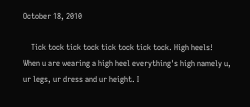October 18, 2010

    Tick tock tick tock tick tock tick tock. High heels! When u are wearing a high heel everything's high namely u, ur legs, ur dress and ur height. I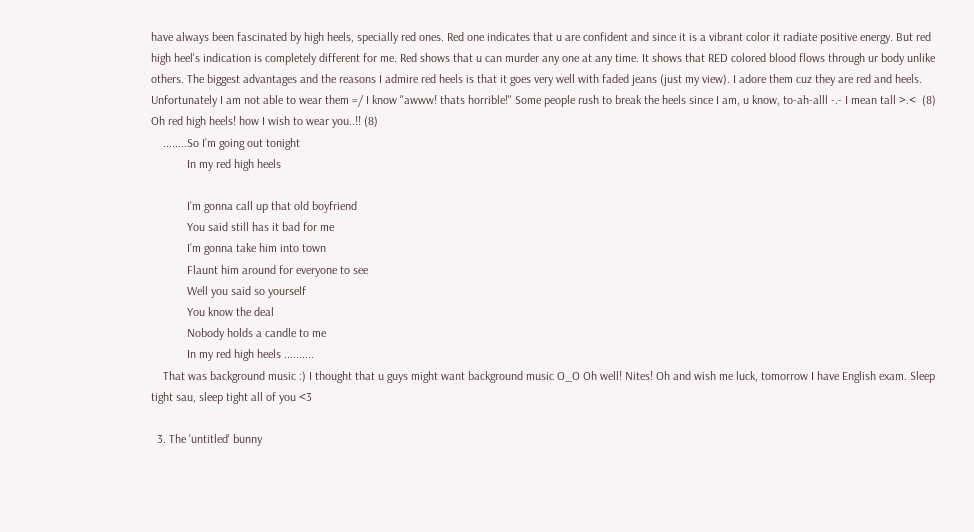have always been fascinated by high heels, specially red ones. Red one indicates that u are confident and since it is a vibrant color it radiate positive energy. But red high heel's indication is completely different for me. Red shows that u can murder any one at any time. It shows that RED colored blood flows through ur body unlike others. The biggest advantages and the reasons I admire red heels is that it goes very well with faded jeans (just my view). I adore them cuz they are red and heels. Unfortunately I am not able to wear them =/ I know "awww! thats horrible!" Some people rush to break the heels since I am, u know, to-ah-alll -.- I mean tall >.<  (8) Oh red high heels! how I wish to wear you..!! (8)
    ........So I’m going out tonight
            In my red high heels

            I’m gonna call up that old boyfriend
            You said still has it bad for me
            I’m gonna take him into town
            Flaunt him around for everyone to see
            Well you said so yourself
            You know the deal
            Nobody holds a candle to me
            In my red high heels ..........
    That was background music :) I thought that u guys might want background music O_O Oh well! Nites! Oh and wish me luck, tomorrow I have English exam. Sleep tight sau, sleep tight all of you <3

  3. The 'untitled' bunny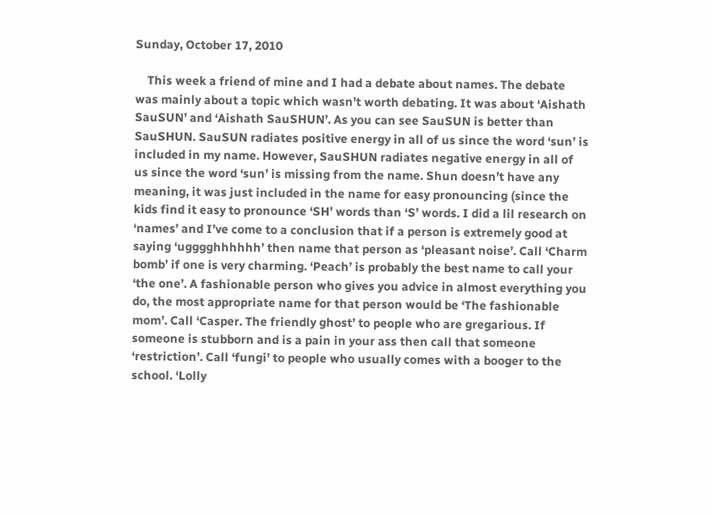Sunday, October 17, 2010

    This week a friend of mine and I had a debate about names. The debate was mainly about a topic which wasn’t worth debating. It was about ‘Aishath SauSUN’ and ‘Aishath SauSHUN’. As you can see SauSUN is better than SauSHUN. SauSUN radiates positive energy in all of us since the word ‘sun’ is included in my name. However, SauSHUN radiates negative energy in all of us since the word ‘sun’ is missing from the name. Shun doesn’t have any meaning, it was just included in the name for easy pronouncing (since the kids find it easy to pronounce ‘SH’ words than ‘S’ words. I did a lil research on ‘names’ and I’ve come to a conclusion that if a person is extremely good at saying ‘ugggghhhhhh’ then name that person as ‘pleasant noise’. Call ‘Charm bomb’ if one is very charming. ‘Peach’ is probably the best name to call your ‘the one’. A fashionable person who gives you advice in almost everything you do, the most appropriate name for that person would be ‘The fashionable mom’. Call ‘Casper. The friendly ghost’ to people who are gregarious. If someone is stubborn and is a pain in your ass then call that someone ‘restriction’. Call ‘fungi’ to people who usually comes with a booger to the school. ‘Lolly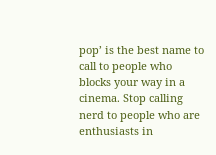pop’ is the best name to call to people who blocks your way in a cinema. Stop calling nerd to people who are enthusiasts in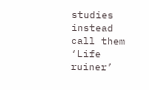studies instead call them ‘Life ruiner’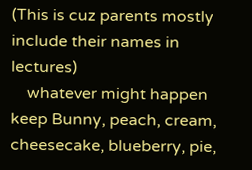(This is cuz parents mostly include their names in lectures)
    whatever might happen keep Bunny, peach, cream, cheesecake, blueberry, pie,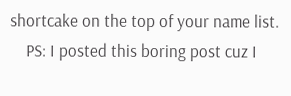shortcake on the top of your name list.
    PS: I posted this boring post cuz I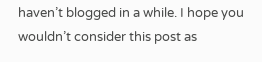haven’t blogged in a while. I hope you wouldn’t consider this post as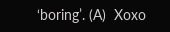‘boring’. (A)  Xoxo